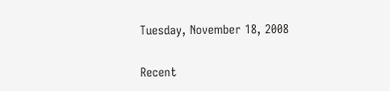Tuesday, November 18, 2008

Recent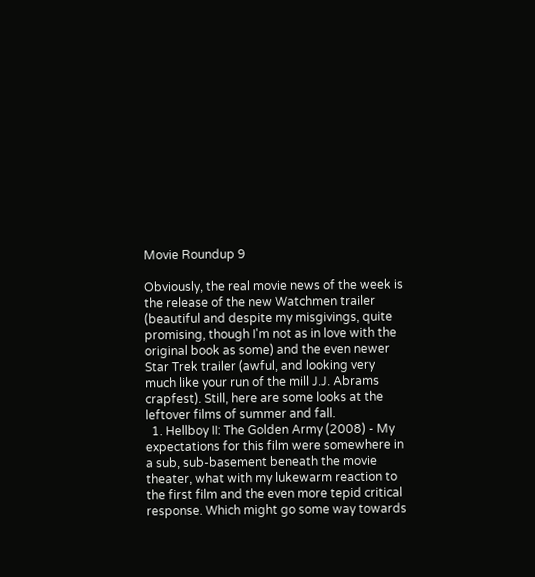Movie Roundup 9

Obviously, the real movie news of the week is the release of the new Watchmen trailer (beautiful and despite my misgivings, quite promising, though I'm not as in love with the original book as some) and the even newer Star Trek trailer (awful, and looking very much like your run of the mill J.J. Abrams crapfest). Still, here are some looks at the leftover films of summer and fall.
  1. Hellboy II: The Golden Army (2008) - My expectations for this film were somewhere in a sub, sub-basement beneath the movie theater, what with my lukewarm reaction to the first film and the even more tepid critical response. Which might go some way towards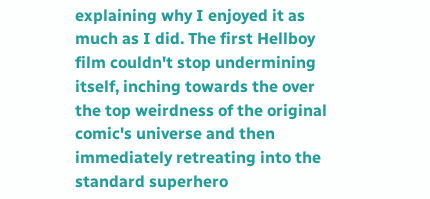explaining why I enjoyed it as much as I did. The first Hellboy film couldn't stop undermining itself, inching towards the over the top weirdness of the original comic's universe and then immediately retreating into the standard superhero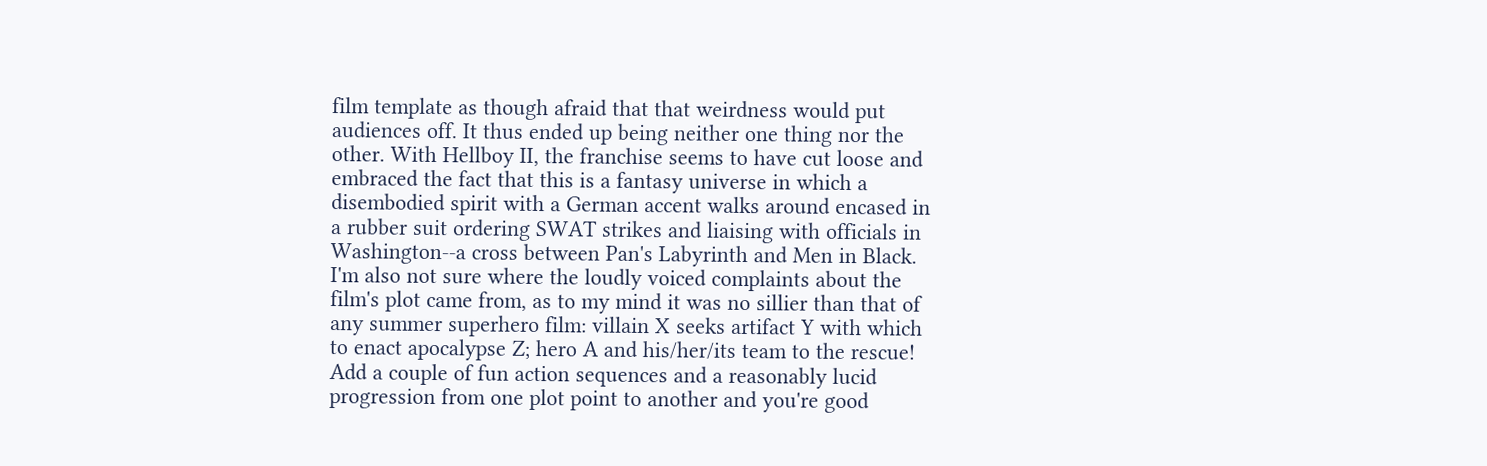film template as though afraid that that weirdness would put audiences off. It thus ended up being neither one thing nor the other. With Hellboy II, the franchise seems to have cut loose and embraced the fact that this is a fantasy universe in which a disembodied spirit with a German accent walks around encased in a rubber suit ordering SWAT strikes and liaising with officials in Washington--a cross between Pan's Labyrinth and Men in Black. I'm also not sure where the loudly voiced complaints about the film's plot came from, as to my mind it was no sillier than that of any summer superhero film: villain X seeks artifact Y with which to enact apocalypse Z; hero A and his/her/its team to the rescue! Add a couple of fun action sequences and a reasonably lucid progression from one plot point to another and you're good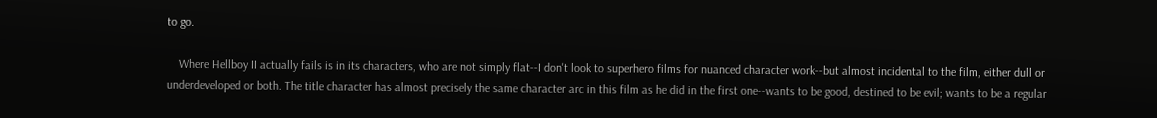to go.

    Where Hellboy II actually fails is in its characters, who are not simply flat--I don't look to superhero films for nuanced character work--but almost incidental to the film, either dull or underdeveloped or both. The title character has almost precisely the same character arc in this film as he did in the first one--wants to be good, destined to be evil; wants to be a regular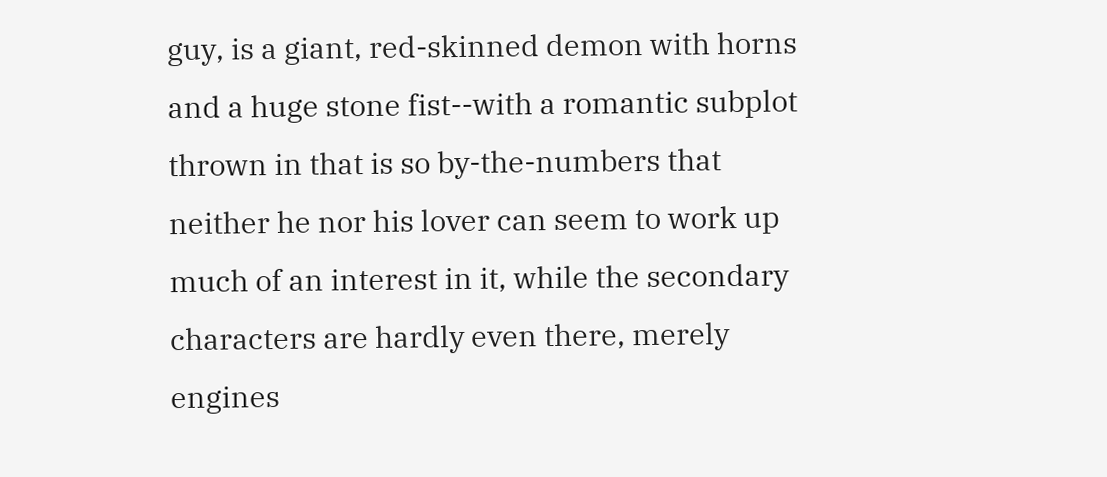guy, is a giant, red-skinned demon with horns and a huge stone fist--with a romantic subplot thrown in that is so by-the-numbers that neither he nor his lover can seem to work up much of an interest in it, while the secondary characters are hardly even there, merely engines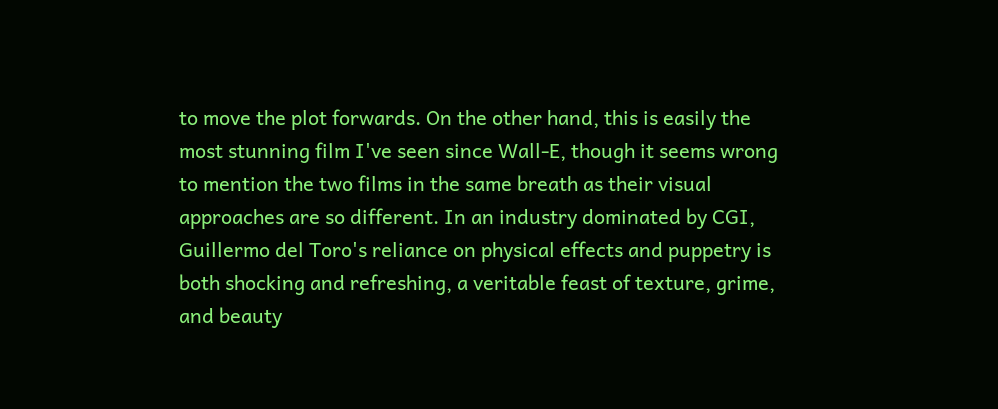to move the plot forwards. On the other hand, this is easily the most stunning film I've seen since Wall-E, though it seems wrong to mention the two films in the same breath as their visual approaches are so different. In an industry dominated by CGI, Guillermo del Toro's reliance on physical effects and puppetry is both shocking and refreshing, a veritable feast of texture, grime, and beauty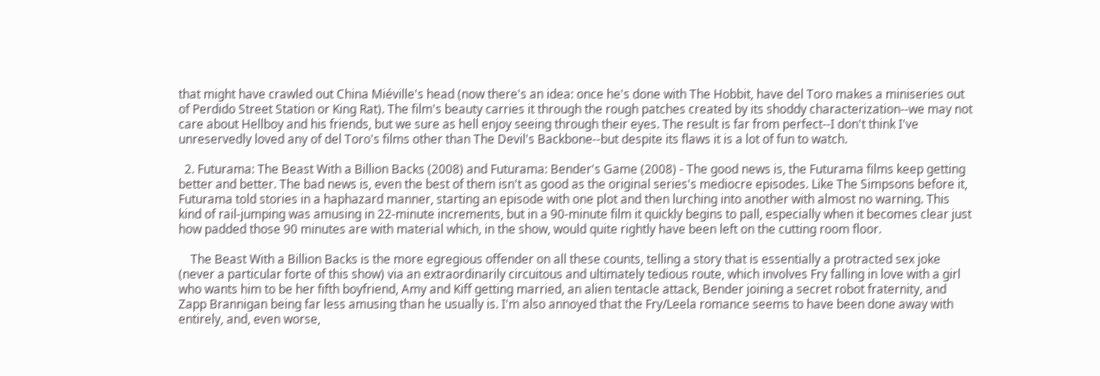that might have crawled out China Miéville's head (now there's an idea: once he's done with The Hobbit, have del Toro makes a miniseries out of Perdido Street Station or King Rat). The film's beauty carries it through the rough patches created by its shoddy characterization--we may not care about Hellboy and his friends, but we sure as hell enjoy seeing through their eyes. The result is far from perfect--I don't think I've unreservedly loved any of del Toro's films other than The Devil's Backbone--but despite its flaws it is a lot of fun to watch.

  2. Futurama: The Beast With a Billion Backs (2008) and Futurama: Bender's Game (2008) - The good news is, the Futurama films keep getting better and better. The bad news is, even the best of them isn't as good as the original series's mediocre episodes. Like The Simpsons before it, Futurama told stories in a haphazard manner, starting an episode with one plot and then lurching into another with almost no warning. This kind of rail-jumping was amusing in 22-minute increments, but in a 90-minute film it quickly begins to pall, especially when it becomes clear just how padded those 90 minutes are with material which, in the show, would quite rightly have been left on the cutting room floor.

    The Beast With a Billion Backs is the more egregious offender on all these counts, telling a story that is essentially a protracted sex joke (never a particular forte of this show) via an extraordinarily circuitous and ultimately tedious route, which involves Fry falling in love with a girl who wants him to be her fifth boyfriend, Amy and Kiff getting married, an alien tentacle attack, Bender joining a secret robot fraternity, and Zapp Brannigan being far less amusing than he usually is. I'm also annoyed that the Fry/Leela romance seems to have been done away with entirely, and, even worse,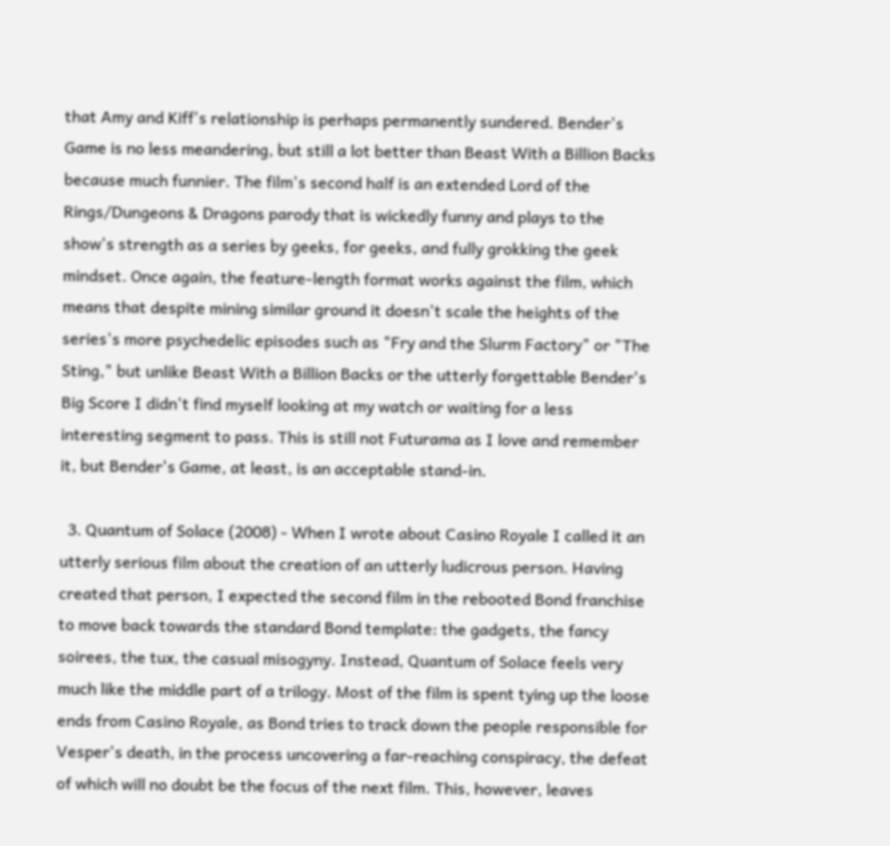that Amy and Kiff's relationship is perhaps permanently sundered. Bender's Game is no less meandering, but still a lot better than Beast With a Billion Backs because much funnier. The film's second half is an extended Lord of the Rings/Dungeons & Dragons parody that is wickedly funny and plays to the show's strength as a series by geeks, for geeks, and fully grokking the geek mindset. Once again, the feature-length format works against the film, which means that despite mining similar ground it doesn't scale the heights of the series's more psychedelic episodes such as "Fry and the Slurm Factory" or "The Sting," but unlike Beast With a Billion Backs or the utterly forgettable Bender's Big Score I didn't find myself looking at my watch or waiting for a less interesting segment to pass. This is still not Futurama as I love and remember it, but Bender's Game, at least, is an acceptable stand-in.

  3. Quantum of Solace (2008) - When I wrote about Casino Royale I called it an utterly serious film about the creation of an utterly ludicrous person. Having created that person, I expected the second film in the rebooted Bond franchise to move back towards the standard Bond template: the gadgets, the fancy soirees, the tux, the casual misogyny. Instead, Quantum of Solace feels very much like the middle part of a trilogy. Most of the film is spent tying up the loose ends from Casino Royale, as Bond tries to track down the people responsible for Vesper's death, in the process uncovering a far-reaching conspiracy, the defeat of which will no doubt be the focus of the next film. This, however, leaves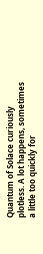Quantum of Solace curiously plotless. A lot happens, sometimes a little too quickly for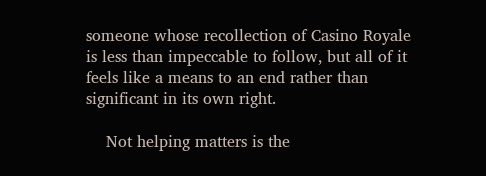someone whose recollection of Casino Royale is less than impeccable to follow, but all of it feels like a means to an end rather than significant in its own right.

    Not helping matters is the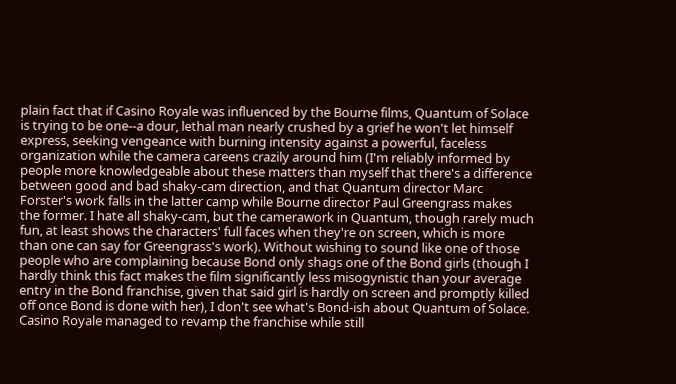plain fact that if Casino Royale was influenced by the Bourne films, Quantum of Solace is trying to be one--a dour, lethal man nearly crushed by a grief he won't let himself express, seeking vengeance with burning intensity against a powerful, faceless organization while the camera careens crazily around him (I'm reliably informed by people more knowledgeable about these matters than myself that there's a difference between good and bad shaky-cam direction, and that Quantum director Marc Forster's work falls in the latter camp while Bourne director Paul Greengrass makes the former. I hate all shaky-cam, but the camerawork in Quantum, though rarely much fun, at least shows the characters' full faces when they're on screen, which is more than one can say for Greengrass's work). Without wishing to sound like one of those people who are complaining because Bond only shags one of the Bond girls (though I hardly think this fact makes the film significantly less misogynistic than your average entry in the Bond franchise, given that said girl is hardly on screen and promptly killed off once Bond is done with her), I don't see what's Bond-ish about Quantum of Solace. Casino Royale managed to revamp the franchise while still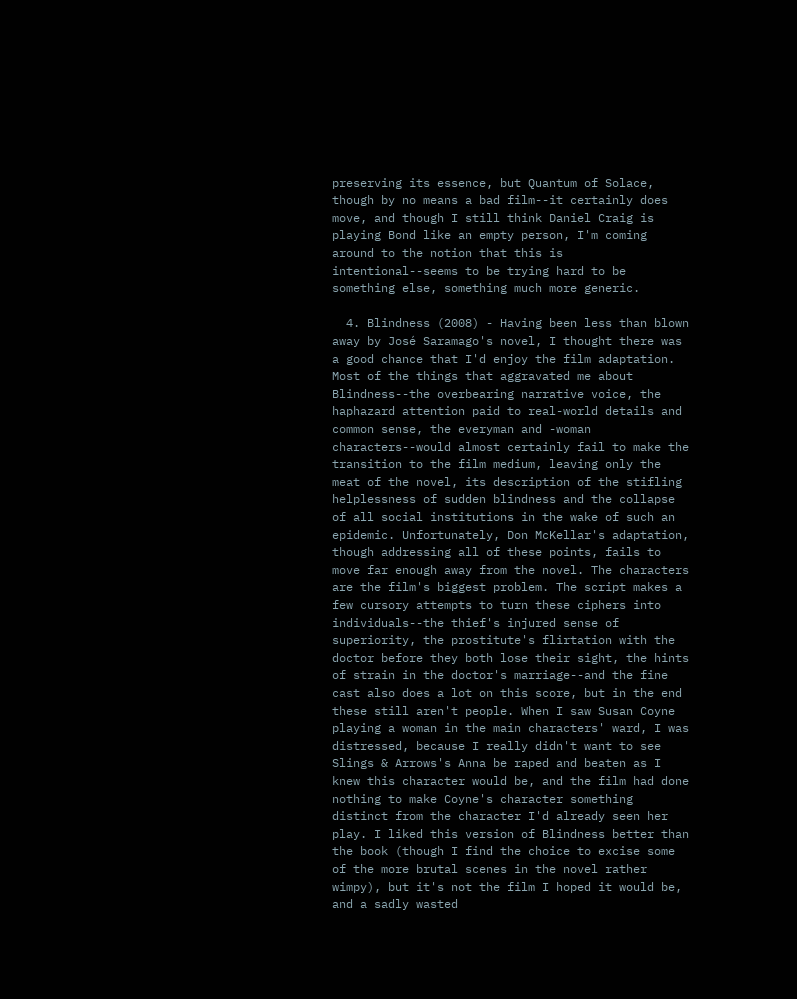preserving its essence, but Quantum of Solace, though by no means a bad film--it certainly does move, and though I still think Daniel Craig is playing Bond like an empty person, I'm coming around to the notion that this is intentional--seems to be trying hard to be something else, something much more generic.

  4. Blindness (2008) - Having been less than blown away by José Saramago's novel, I thought there was a good chance that I'd enjoy the film adaptation. Most of the things that aggravated me about Blindness--the overbearing narrative voice, the haphazard attention paid to real-world details and common sense, the everyman and -woman characters--would almost certainly fail to make the transition to the film medium, leaving only the meat of the novel, its description of the stifling helplessness of sudden blindness and the collapse of all social institutions in the wake of such an epidemic. Unfortunately, Don McKellar's adaptation, though addressing all of these points, fails to move far enough away from the novel. The characters are the film's biggest problem. The script makes a few cursory attempts to turn these ciphers into individuals--the thief's injured sense of superiority, the prostitute's flirtation with the doctor before they both lose their sight, the hints of strain in the doctor's marriage--and the fine cast also does a lot on this score, but in the end these still aren't people. When I saw Susan Coyne playing a woman in the main characters' ward, I was distressed, because I really didn't want to see Slings & Arrows's Anna be raped and beaten as I knew this character would be, and the film had done nothing to make Coyne's character something distinct from the character I'd already seen her play. I liked this version of Blindness better than the book (though I find the choice to excise some of the more brutal scenes in the novel rather wimpy), but it's not the film I hoped it would be, and a sadly wasted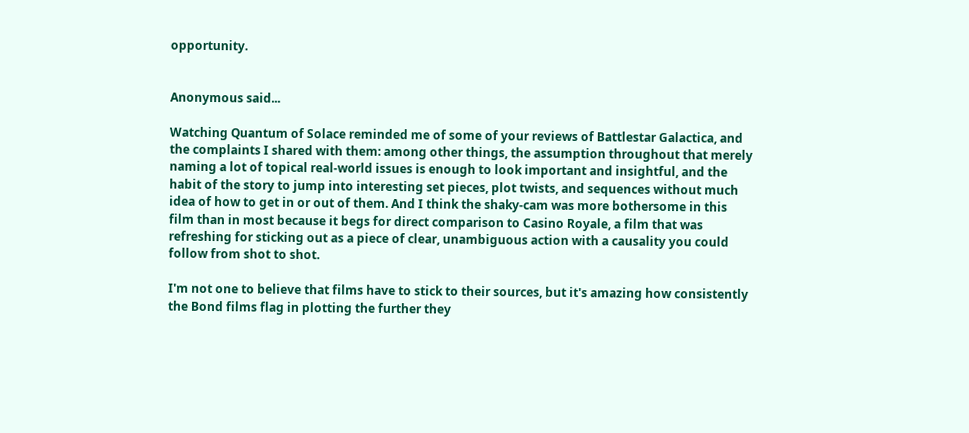opportunity.


Anonymous said...

Watching Quantum of Solace reminded me of some of your reviews of Battlestar Galactica, and the complaints I shared with them: among other things, the assumption throughout that merely naming a lot of topical real-world issues is enough to look important and insightful, and the habit of the story to jump into interesting set pieces, plot twists, and sequences without much idea of how to get in or out of them. And I think the shaky-cam was more bothersome in this film than in most because it begs for direct comparison to Casino Royale, a film that was refreshing for sticking out as a piece of clear, unambiguous action with a causality you could follow from shot to shot.

I'm not one to believe that films have to stick to their sources, but it's amazing how consistently the Bond films flag in plotting the further they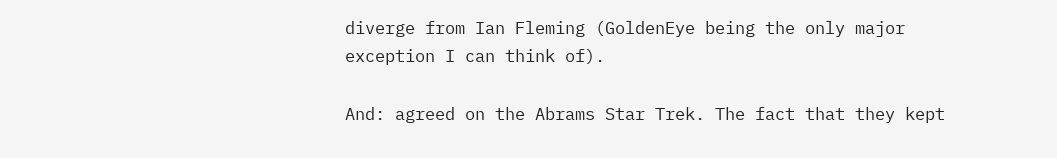diverge from Ian Fleming (GoldenEye being the only major exception I can think of).

And: agreed on the Abrams Star Trek. The fact that they kept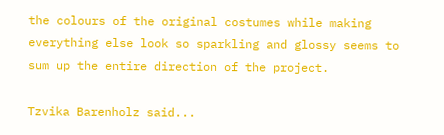the colours of the original costumes while making everything else look so sparkling and glossy seems to sum up the entire direction of the project.

Tzvika Barenholz said...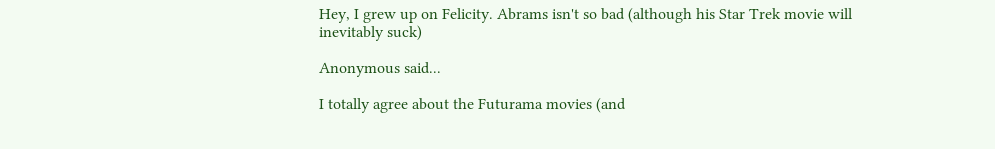Hey, I grew up on Felicity. Abrams isn't so bad (although his Star Trek movie will inevitably suck)

Anonymous said...

I totally agree about the Futurama movies (and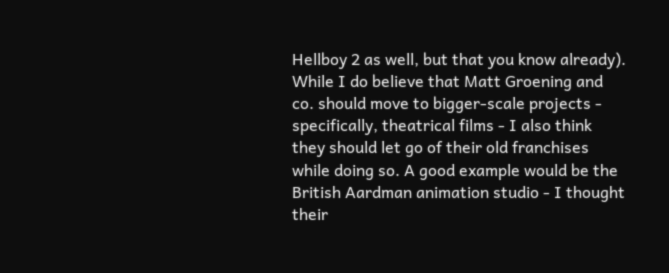Hellboy 2 as well, but that you know already). While I do believe that Matt Groening and co. should move to bigger-scale projects - specifically, theatrical films - I also think they should let go of their old franchises while doing so. A good example would be the British Aardman animation studio - I thought their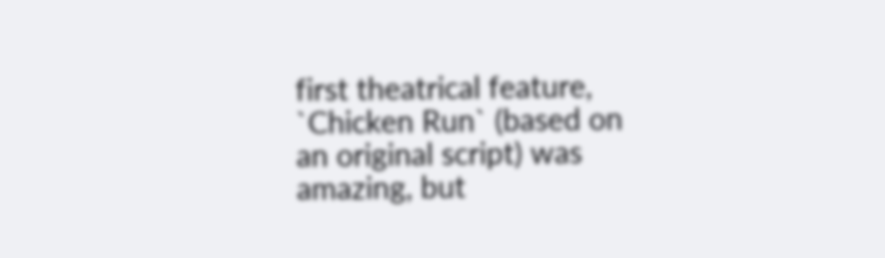first theatrical feature, `Chicken Run` (based on an original script) was amazing, but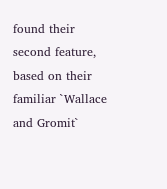found their second feature, based on their familiar `Wallace and Gromit`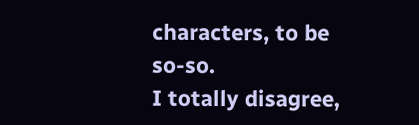characters, to be so-so.
I totally disagree,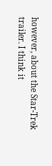however, about the Star-Trek trailer. I think it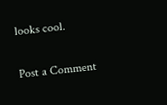looks cool.

Post a Comment